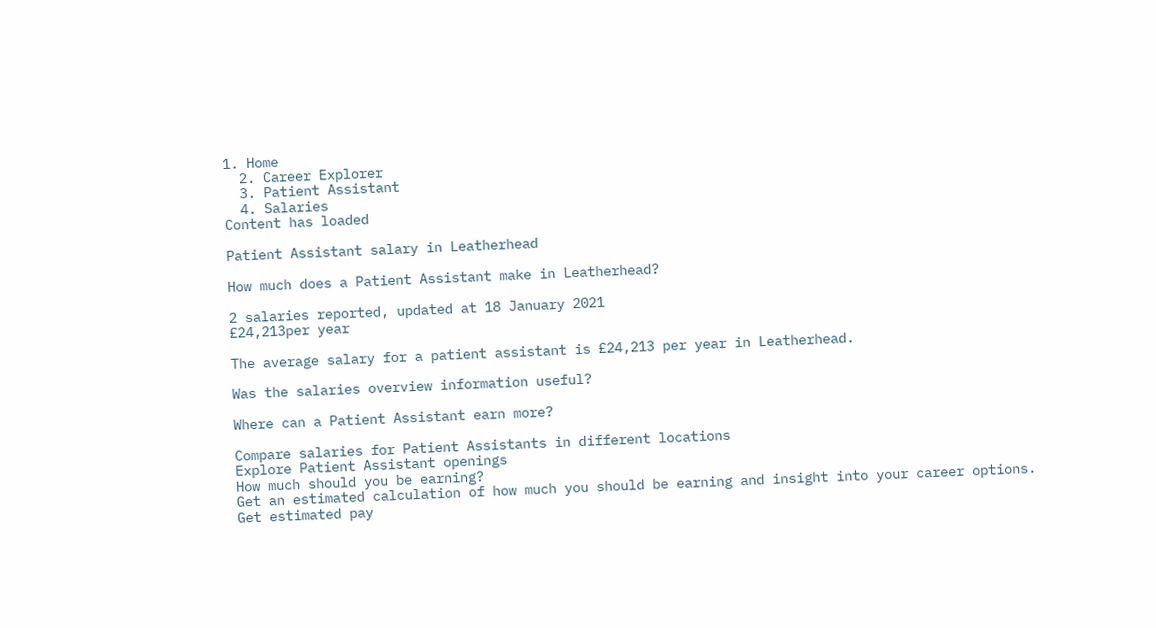1. Home
  2. Career Explorer
  3. Patient Assistant
  4. Salaries
Content has loaded

Patient Assistant salary in Leatherhead

How much does a Patient Assistant make in Leatherhead?

2 salaries reported, updated at 18 January 2021
£24,213per year

The average salary for a patient assistant is £24,213 per year in Leatherhead.

Was the salaries overview information useful?

Where can a Patient Assistant earn more?

Compare salaries for Patient Assistants in different locations
Explore Patient Assistant openings
How much should you be earning?
Get an estimated calculation of how much you should be earning and insight into your career options.
Get estimated pay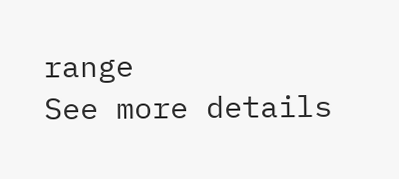range
See more details